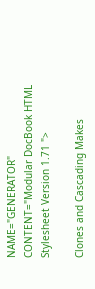NAME="GENERATOR" CONTENT="Modular DocBook HTML Stylesheet Version 1.71 ">

Clones and Cascading Makes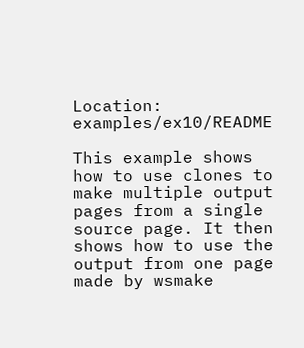Location: examples/ex10/README

This example shows how to use clones to make multiple output pages from a single source page. It then shows how to use the output from one page made by wsmake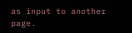as input to another page.